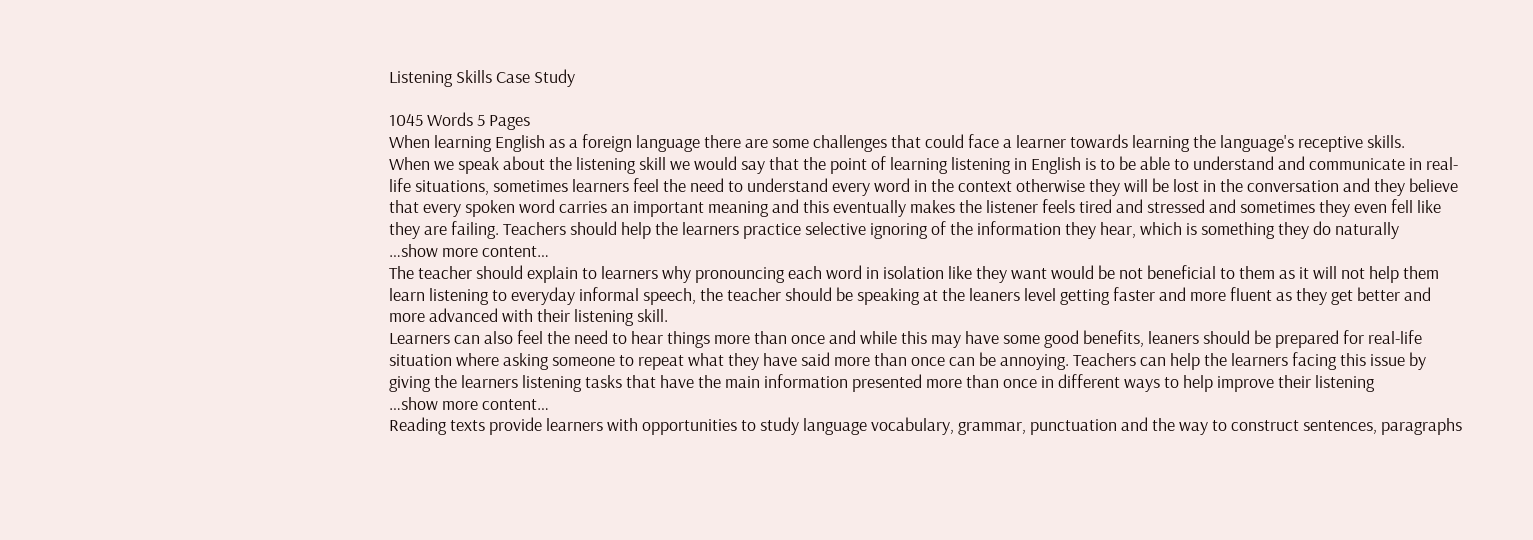Listening Skills Case Study

1045 Words 5 Pages
When learning English as a foreign language there are some challenges that could face a learner towards learning the language's receptive skills.
When we speak about the listening skill we would say that the point of learning listening in English is to be able to understand and communicate in real-life situations, sometimes learners feel the need to understand every word in the context otherwise they will be lost in the conversation and they believe that every spoken word carries an important meaning and this eventually makes the listener feels tired and stressed and sometimes they even fell like they are failing. Teachers should help the learners practice selective ignoring of the information they hear, which is something they do naturally
…show more content…
The teacher should explain to learners why pronouncing each word in isolation like they want would be not beneficial to them as it will not help them learn listening to everyday informal speech, the teacher should be speaking at the leaners level getting faster and more fluent as they get better and more advanced with their listening skill.
Learners can also feel the need to hear things more than once and while this may have some good benefits, leaners should be prepared for real-life situation where asking someone to repeat what they have said more than once can be annoying. Teachers can help the learners facing this issue by giving the learners listening tasks that have the main information presented more than once in different ways to help improve their listening
…show more content…
Reading texts provide learners with opportunities to study language vocabulary, grammar, punctuation and the way to construct sentences, paragraphs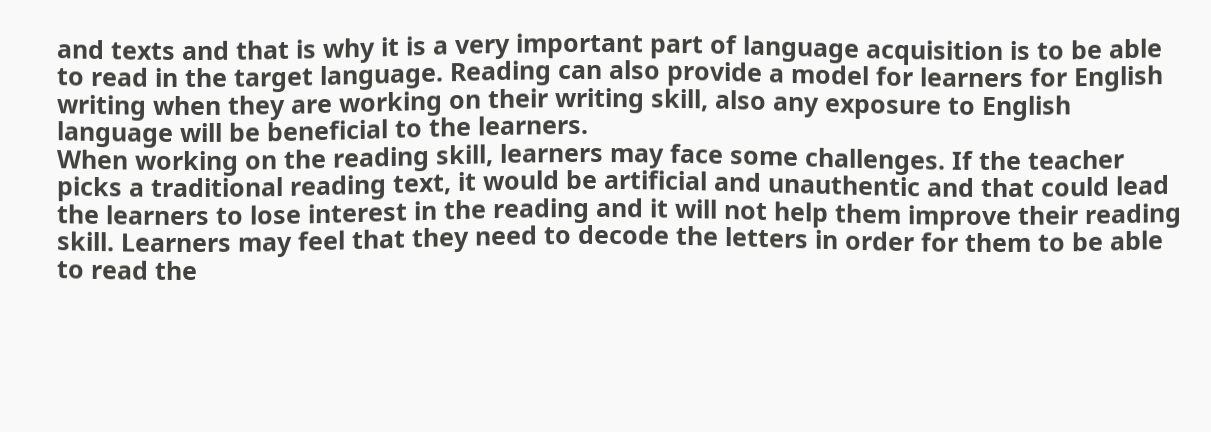and texts and that is why it is a very important part of language acquisition is to be able to read in the target language. Reading can also provide a model for learners for English writing when they are working on their writing skill, also any exposure to English language will be beneficial to the learners.
When working on the reading skill, learners may face some challenges. If the teacher picks a traditional reading text, it would be artificial and unauthentic and that could lead the learners to lose interest in the reading and it will not help them improve their reading skill. Learners may feel that they need to decode the letters in order for them to be able to read the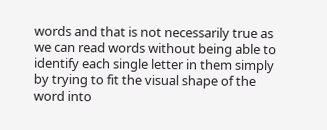words and that is not necessarily true as we can read words without being able to identify each single letter in them simply by trying to fit the visual shape of the word into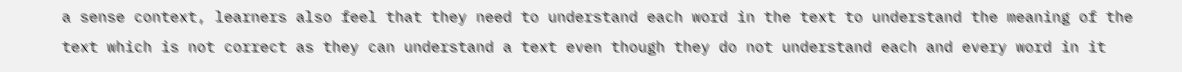a sense context, learners also feel that they need to understand each word in the text to understand the meaning of the text which is not correct as they can understand a text even though they do not understand each and every word in it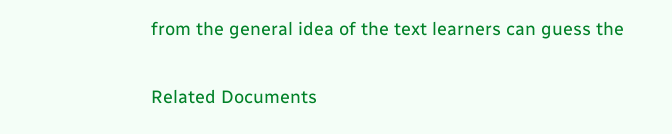from the general idea of the text learners can guess the

Related Documents